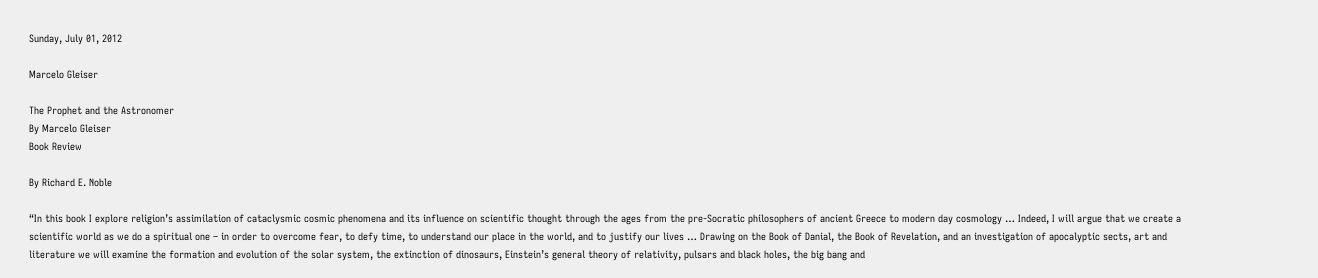Sunday, July 01, 2012

Marcelo Gleiser

The Prophet and the Astronomer
By Marcelo Gleiser
Book Review

By Richard E. Noble

“In this book I explore religion’s assimilation of cataclysmic cosmic phenomena and its influence on scientific thought through the ages from the pre-Socratic philosophers of ancient Greece to modern day cosmology … Indeed, I will argue that we create a scientific world as we do a spiritual one – in order to overcome fear, to defy time, to understand our place in the world, and to justify our lives … Drawing on the Book of Danial, the Book of Revelation, and an investigation of apocalyptic sects, art and literature we will examine the formation and evolution of the solar system, the extinction of dinosaurs, Einstein’s general theory of relativity, pulsars and black holes, the big bang and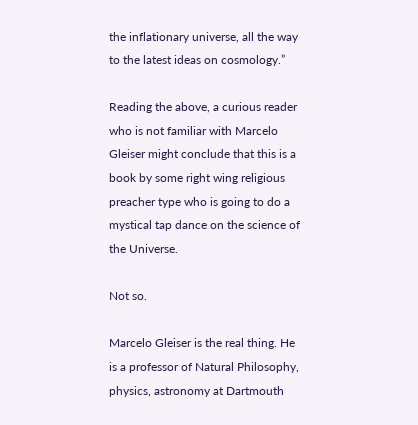the inflationary universe, all the way to the latest ideas on cosmology.”

Reading the above, a curious reader who is not familiar with Marcelo Gleiser might conclude that this is a book by some right wing religious preacher type who is going to do a mystical tap dance on the science of the Universe.

Not so.

Marcelo Gleiser is the real thing. He is a professor of Natural Philosophy, physics, astronomy at Dartmouth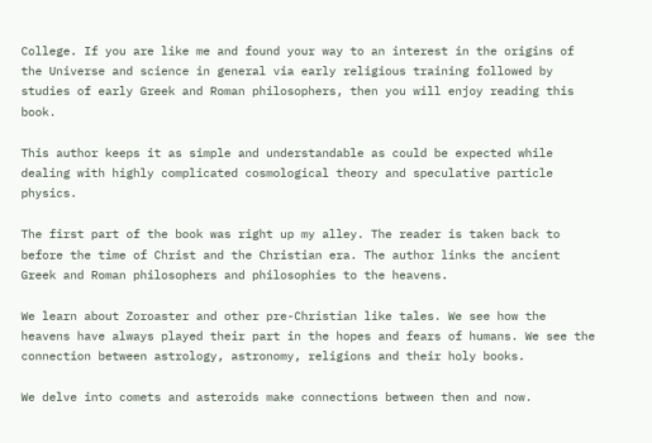College. If you are like me and found your way to an interest in the origins of the Universe and science in general via early religious training followed by studies of early Greek and Roman philosophers, then you will enjoy reading this book.

This author keeps it as simple and understandable as could be expected while dealing with highly complicated cosmological theory and speculative particle physics.

The first part of the book was right up my alley. The reader is taken back to before the time of Christ and the Christian era. The author links the ancient Greek and Roman philosophers and philosophies to the heavens.

We learn about Zoroaster and other pre-Christian like tales. We see how the heavens have always played their part in the hopes and fears of humans. We see the connection between astrology, astronomy, religions and their holy books.

We delve into comets and asteroids make connections between then and now.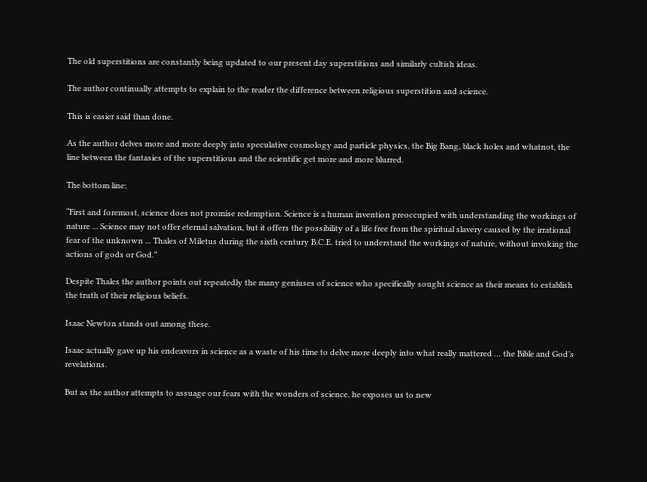The old superstitions are constantly being updated to our present day superstitions and similarly cultish ideas.

The author continually attempts to explain to the reader the difference between religious superstition and science.

This is easier said than done.

As the author delves more and more deeply into speculative cosmology and particle physics, the Big Bang, black holes and whatnot, the line between the fantasies of the superstitious and the scientific get more and more blurred.

The bottom line:

“First and foremost, science does not promise redemption. Science is a human invention preoccupied with understanding the workings of nature ... Science may not offer eternal salvation, but it offers the possibility of a life free from the spiritual slavery caused by the irrational fear of the unknown ... Thales of Miletus during the sixth century B.C.E. tried to understand the workings of nature, without invoking the actions of gods or God.”

Despite Thales the author points out repeatedly the many geniuses of science who specifically sought science as their means to establish the truth of their religious beliefs.

Isaac Newton stands out among these.

Isaac actually gave up his endeavors in science as a waste of his time to delve more deeply into what really mattered … the Bible and God’s revelations.

But as the author attempts to assuage our fears with the wonders of science, he exposes us to new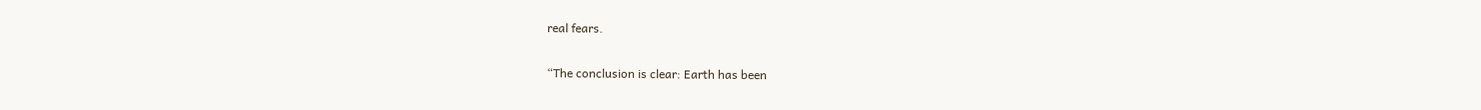real fears.

“The conclusion is clear: Earth has been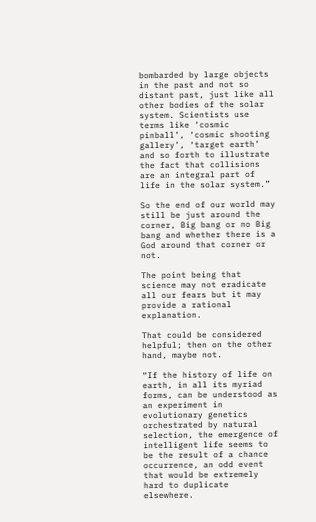bombarded by large objects in the past and not so distant past, just like all other bodies of the solar system. Scientists use terms like ‘cosmic pinball’, ‘cosmic shooting gallery’, ‘target earth’ and so forth to illustrate the fact that collisions are an integral part of life in the solar system.”

So the end of our world may still be just around the corner, Big bang or no Big bang and whether there is a God around that corner or not.

The point being that science may not eradicate all our fears but it may provide a rational explanation.

That could be considered helpful; then on the other hand, maybe not.

“If the history of life on earth, in all its myriad forms, can be understood as an experiment in evolutionary genetics orchestrated by natural selection, the emergence of intelligent life seems to be the result of a chance occurrence, an odd event that would be extremely hard to duplicate elsewhere.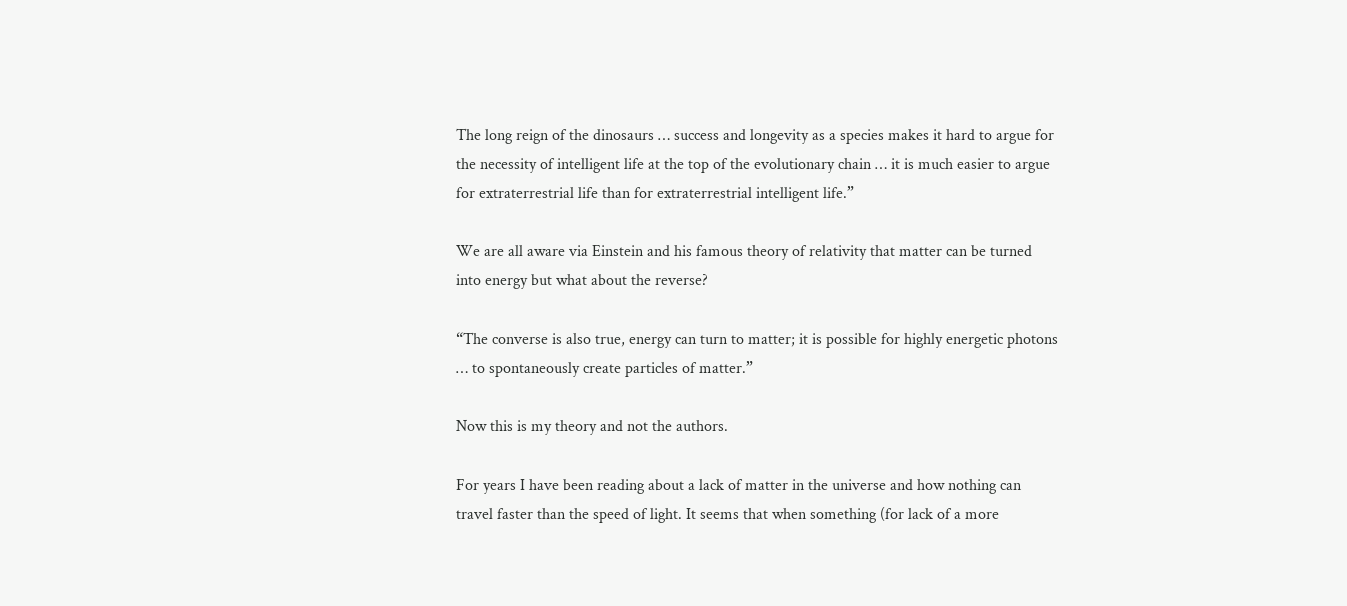The long reign of the dinosaurs … success and longevity as a species makes it hard to argue for the necessity of intelligent life at the top of the evolutionary chain … it is much easier to argue for extraterrestrial life than for extraterrestrial intelligent life.”

We are all aware via Einstein and his famous theory of relativity that matter can be turned into energy but what about the reverse?

“The converse is also true, energy can turn to matter; it is possible for highly energetic photons … to spontaneously create particles of matter.”

Now this is my theory and not the authors.

For years I have been reading about a lack of matter in the universe and how nothing can travel faster than the speed of light. It seems that when something (for lack of a more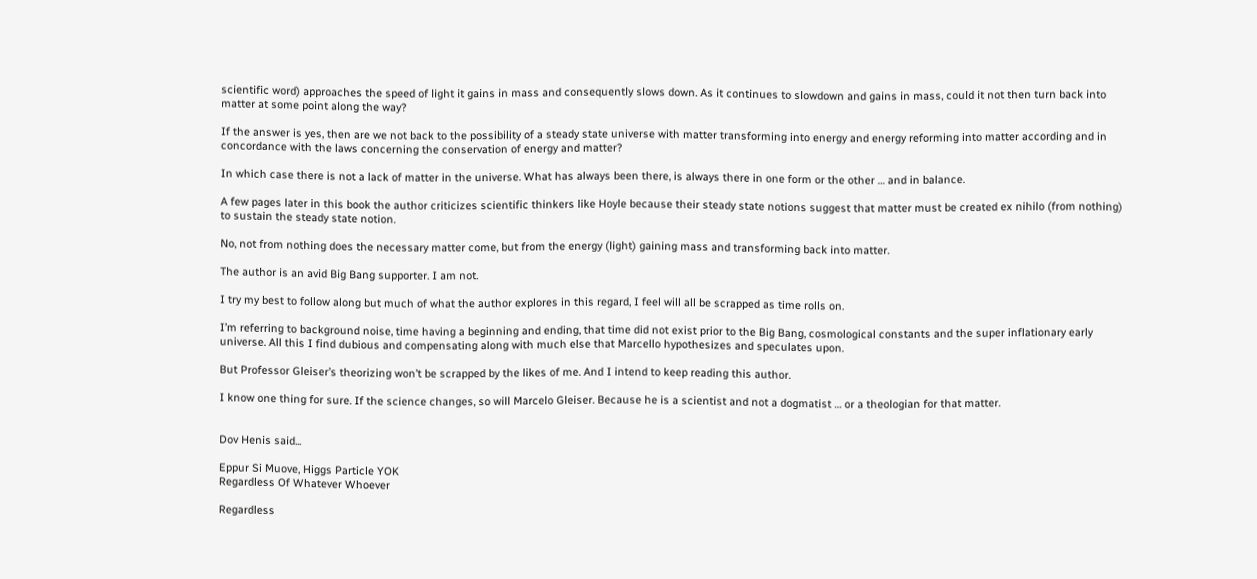scientific word) approaches the speed of light it gains in mass and consequently slows down. As it continues to slowdown and gains in mass, could it not then turn back into matter at some point along the way?

If the answer is yes, then are we not back to the possibility of a steady state universe with matter transforming into energy and energy reforming into matter according and in concordance with the laws concerning the conservation of energy and matter?

In which case there is not a lack of matter in the universe. What has always been there, is always there in one form or the other … and in balance.

A few pages later in this book the author criticizes scientific thinkers like Hoyle because their steady state notions suggest that matter must be created ex nihilo (from nothing) to sustain the steady state notion.

No, not from nothing does the necessary matter come, but from the energy (light) gaining mass and transforming back into matter.

The author is an avid Big Bang supporter. I am not.

I try my best to follow along but much of what the author explores in this regard, I feel will all be scrapped as time rolls on.

I’m referring to background noise, time having a beginning and ending, that time did not exist prior to the Big Bang, cosmological constants and the super inflationary early universe. All this I find dubious and compensating along with much else that Marcello hypothesizes and speculates upon.

But Professor Gleiser’s theorizing won’t be scrapped by the likes of me. And I intend to keep reading this author.

I know one thing for sure. If the science changes, so will Marcelo Gleiser. Because he is a scientist and not a dogmatist … or a theologian for that matter.


Dov Henis said...

Eppur Si Muove, Higgs Particle YOK
Regardless Of Whatever Whoever

Regardless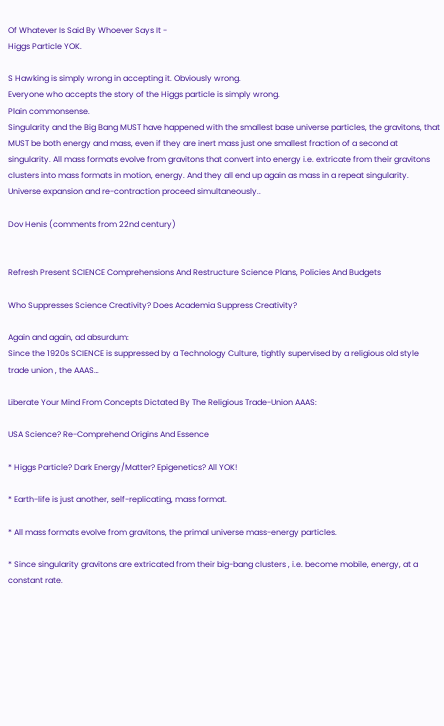Of Whatever Is Said By Whoever Says It -
Higgs Particle YOK.

S Hawking is simply wrong in accepting it. Obviously wrong.
Everyone who accepts the story of the Higgs particle is simply wrong.
Plain commonsense.
Singularity and the Big Bang MUST have happened with the smallest base universe particles, the gravitons, that MUST be both energy and mass, even if they are inert mass just one smallest fraction of a second at singularity. All mass formats evolve from gravitons that convert into energy i.e. extricate from their gravitons clusters into mass formats in motion, energy. And they all end up again as mass in a repeat singularity.
Universe expansion and re-contraction proceed simultaneously..

Dov Henis (comments from 22nd century)


Refresh Present SCIENCE Comprehensions And Restructure Science Plans, Policies And Budgets

Who Suppresses Science Creativity? Does Academia Suppress Creativity?

Again and again, ad absurdum:
Since the 1920s SCIENCE is suppressed by a Technology Culture, tightly supervised by a religious old style trade union , the AAAS…

Liberate Your Mind From Concepts Dictated By The Religious Trade-Union AAAS:

USA Science? Re-Comprehend Origins And Essence

* Higgs Particle? Dark Energy/Matter? Epigenetics? All YOK!

* Earth-life is just another, self-replicating, mass format.

* All mass formats evolve from gravitons, the primal universe mass-energy particles.

* Since singularity gravitons are extricated from their big-bang clusters , i.e. become mobile, energy, at a constant rate.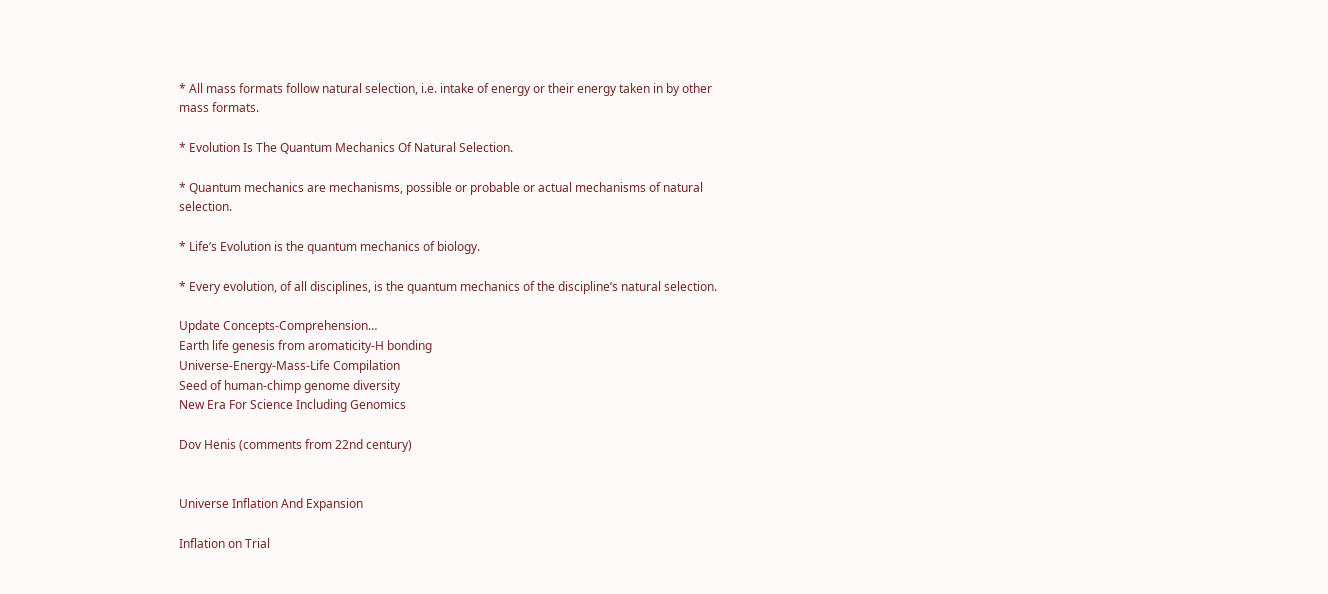* All mass formats follow natural selection, i.e. intake of energy or their energy taken in by other mass formats.

* Evolution Is The Quantum Mechanics Of Natural Selection.

* Quantum mechanics are mechanisms, possible or probable or actual mechanisms of natural selection.

* Life’s Evolution is the quantum mechanics of biology.

* Every evolution, of all disciplines, is the quantum mechanics of the discipline’s natural selection.

Update Concepts-Comprehension…
Earth life genesis from aromaticity-H bonding
Universe-Energy-Mass-Life Compilation
Seed of human-chimp genome diversity
New Era For Science Including Genomics

Dov Henis (comments from 22nd century)


Universe Inflation And Expansion

Inflation on Trial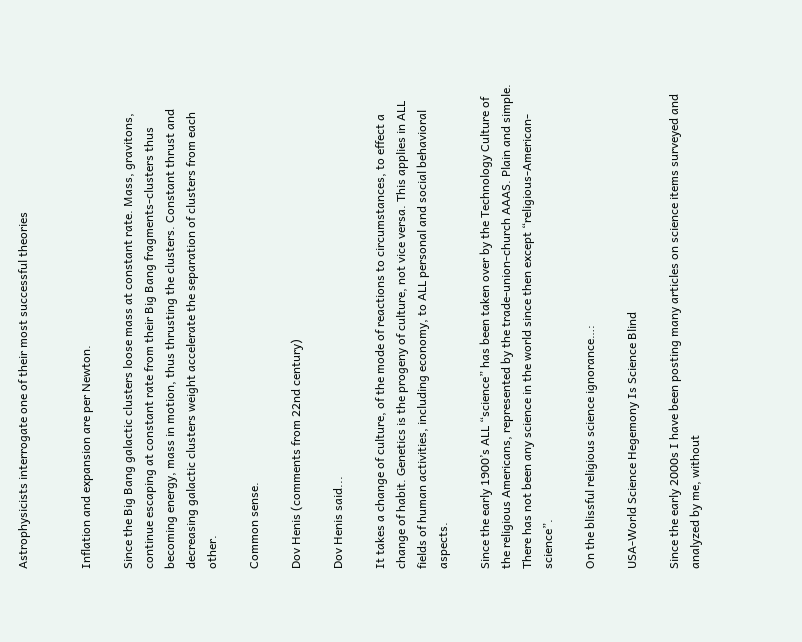Astrophysicists interrogate one of their most successful theories


Inflation and expansion are per Newton.

Since the Big Bang galactic clusters loose mass at constant rate. Mass, gravitons, continue escaping at constant rate from their Big Bang fragments-clusters thus becoming energy, mass in motion, thus thrusting the clusters. Constant thrust and decreasing galactic clusters weight accelerate the separation of clusters from each other.

Common sense.

Dov Henis (comments from 22nd century)

Dov Henis said...

It takes a change of culture, of the mode of reactions to circumstances, to effect a change of habit. Genetics is the progeny of culture, not vice versa. This applies in ALL fields of human activities, including economy, to ALL personal and social behavioral aspects.

Since the early 1900’s ALL “science” has been taken over by the Technology Culture of the religious Americans, represented by the trade-union-church AAAS. Plain and simple. There has not been any science in the world since then except “religious-American-science”.

On the blissful religious science ignorance…:

USA-World Science Hegemony Is Science Blind

Since the early 2000s I have been posting many articles on science items surveyed and analyzed by me, without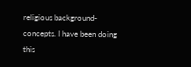religious background-concepts. I have been doing this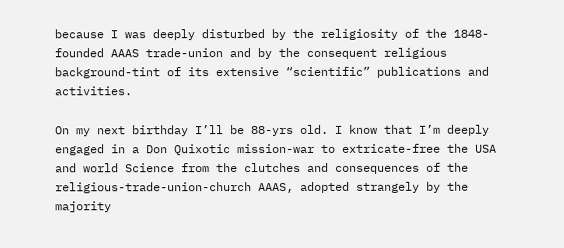because I was deeply disturbed by the religiosity of the 1848-founded AAAS trade-union and by the consequent religious background-tint of its extensive “scientific” publications and activities.

On my next birthday I’ll be 88-yrs old. I know that I’m deeply engaged in a Don Quixotic mission-war to extricate-free the USA and world Science from the clutches and consequences of the religious-trade-union-church AAAS, adopted strangely by the majority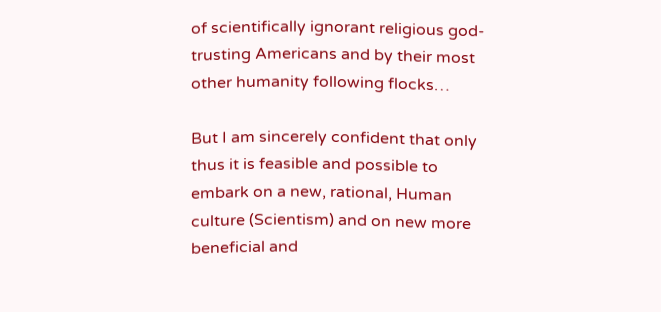of scientifically ignorant religious god-trusting Americans and by their most other humanity following flocks…

But I am sincerely confident that only thus it is feasible and possible to embark on a new, rational, Human culture (Scientism) and on new more beneficial and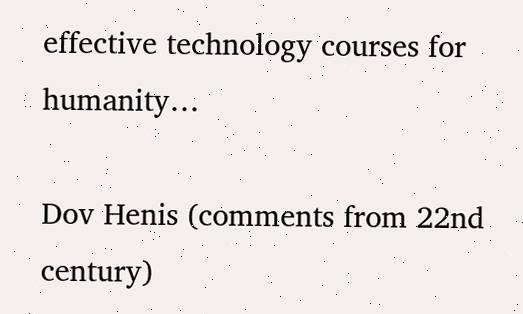effective technology courses for humanity…

Dov Henis (comments from 22nd century)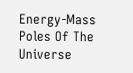Energy-Mass Poles Of The Universe